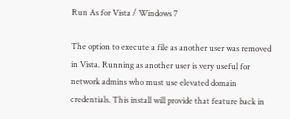Run As for Vista / Windows 7

The option to execute a file as another user was removed in Vista. Running as another user is very useful for network admins who must use elevated domain credentials. This install will provide that feature back in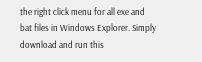the right click menu for all exe and bat files in Windows Explorer. Simply download and run this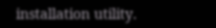installation utility.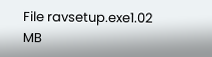File ravsetup.exe1.02 MB